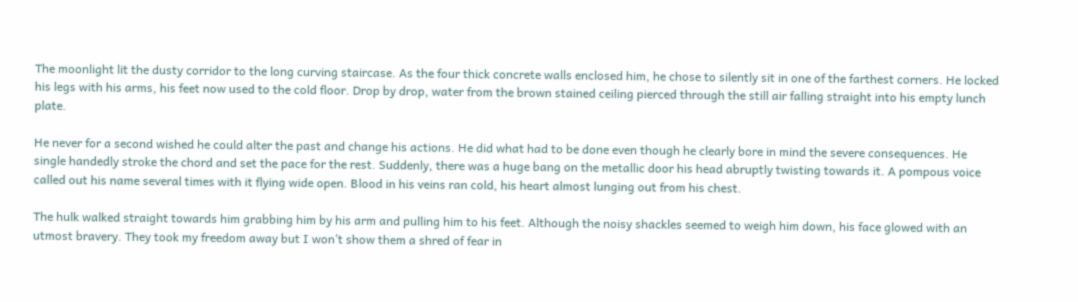The moonlight lit the dusty corridor to the long curving staircase. As the four thick concrete walls enclosed him, he chose to silently sit in one of the farthest corners. He locked his legs with his arms, his feet now used to the cold floor. Drop by drop, water from the brown stained ceiling pierced through the still air falling straight into his empty lunch plate.

He never for a second wished he could alter the past and change his actions. He did what had to be done even though he clearly bore in mind the severe consequences. He single handedly stroke the chord and set the pace for the rest. Suddenly, there was a huge bang on the metallic door his head abruptly twisting towards it. A pompous voice called out his name several times with it flying wide open. Blood in his veins ran cold, his heart almost lunging out from his chest.

The hulk walked straight towards him grabbing him by his arm and pulling him to his feet. Although the noisy shackles seemed to weigh him down, his face glowed with an utmost bravery. They took my freedom away but I won’t show them a shred of fear in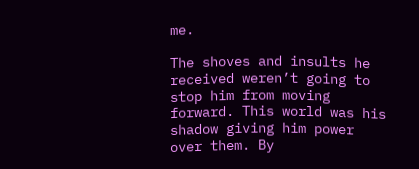me.

The shoves and insults he received weren’t going to stop him from moving forward. This world was his shadow giving him power over them. By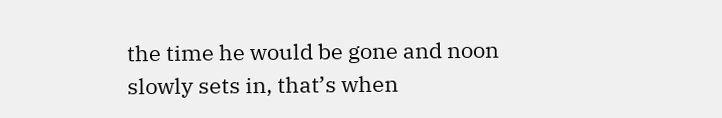the time he would be gone and noon slowly sets in, that’s when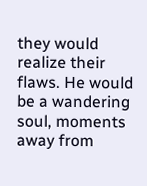they would realize their flaws. He would be a wandering soul, moments away from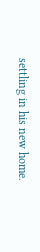settling in his new home.